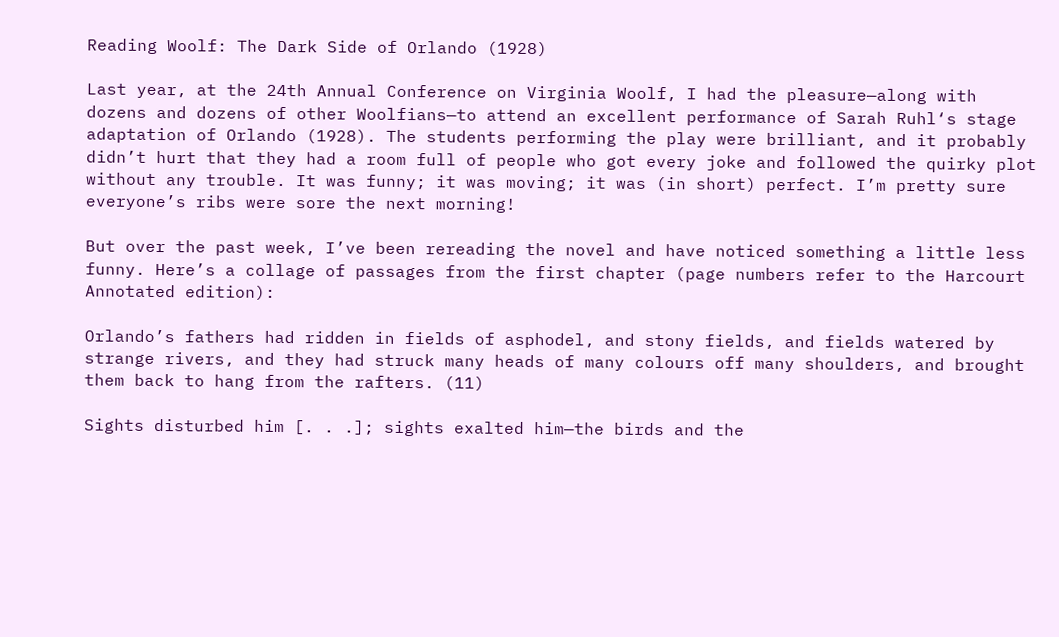Reading Woolf: The Dark Side of Orlando (1928)

Last year, at the 24th Annual Conference on Virginia Woolf, I had the pleasure—along with dozens and dozens of other Woolfians—to attend an excellent performance of Sarah Ruhl‘s stage adaptation of Orlando (1928). The students performing the play were brilliant, and it probably didn’t hurt that they had a room full of people who got every joke and followed the quirky plot without any trouble. It was funny; it was moving; it was (in short) perfect. I’m pretty sure everyone’s ribs were sore the next morning!

But over the past week, I’ve been rereading the novel and have noticed something a little less funny. Here’s a collage of passages from the first chapter (page numbers refer to the Harcourt Annotated edition):

Orlando’s fathers had ridden in fields of asphodel, and stony fields, and fields watered by strange rivers, and they had struck many heads of many colours off many shoulders, and brought them back to hang from the rafters. (11)

Sights disturbed him [. . .]; sights exalted him—the birds and the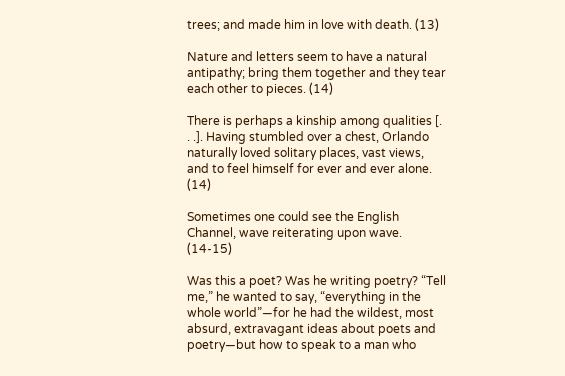trees; and made him in love with death. (13)

Nature and letters seem to have a natural antipathy; bring them together and they tear each other to pieces. (14)

There is perhaps a kinship among qualities [. . .]. Having stumbled over a chest, Orlando naturally loved solitary places, vast views, and to feel himself for ever and ever alone. (14)

Sometimes one could see the English Channel, wave reiterating upon wave. (14-15)

Was this a poet? Was he writing poetry? “Tell me,” he wanted to say, “everything in the whole world”—for he had the wildest, most absurd, extravagant ideas about poets and poetry—but how to speak to a man who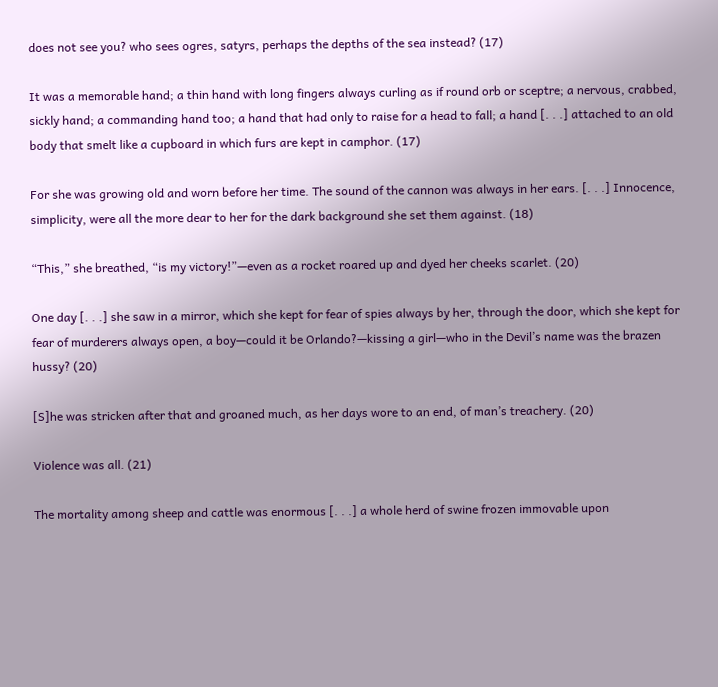does not see you? who sees ogres, satyrs, perhaps the depths of the sea instead? (17)

It was a memorable hand; a thin hand with long fingers always curling as if round orb or sceptre; a nervous, crabbed, sickly hand; a commanding hand too; a hand that had only to raise for a head to fall; a hand [. . .] attached to an old body that smelt like a cupboard in which furs are kept in camphor. (17)

For she was growing old and worn before her time. The sound of the cannon was always in her ears. [. . .] Innocence, simplicity, were all the more dear to her for the dark background she set them against. (18)

“This,” she breathed, “is my victory!”—even as a rocket roared up and dyed her cheeks scarlet. (20)

One day [. . .] she saw in a mirror, which she kept for fear of spies always by her, through the door, which she kept for fear of murderers always open, a boy—could it be Orlando?—kissing a girl—who in the Devil’s name was the brazen hussy? (20)

[S]he was stricken after that and groaned much, as her days wore to an end, of man’s treachery. (20)

Violence was all. (21)

The mortality among sheep and cattle was enormous [. . .] a whole herd of swine frozen immovable upon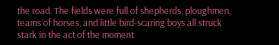the road. The fields were full of shepherds, ploughmen, teams of horses, and little bird-scaring boys all struck stark in the act of the moment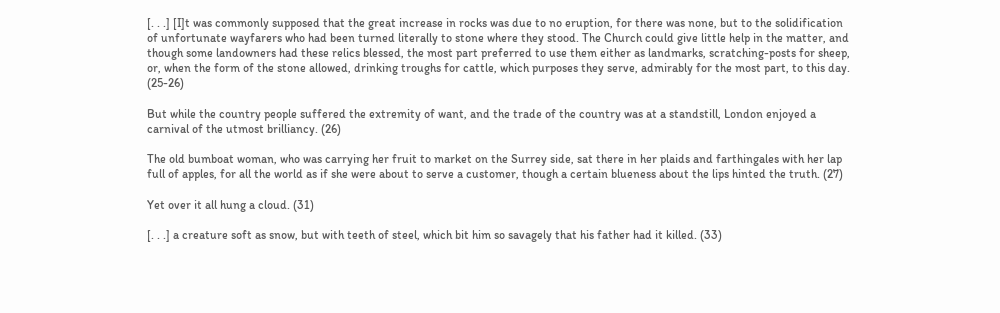[. . .] [I]t was commonly supposed that the great increase in rocks was due to no eruption, for there was none, but to the solidification of unfortunate wayfarers who had been turned literally to stone where they stood. The Church could give little help in the matter, and though some landowners had these relics blessed, the most part preferred to use them either as landmarks, scratching-posts for sheep, or, when the form of the stone allowed, drinking troughs for cattle, which purposes they serve, admirably for the most part, to this day. (25-26)

But while the country people suffered the extremity of want, and the trade of the country was at a standstill, London enjoyed a carnival of the utmost brilliancy. (26)

The old bumboat woman, who was carrying her fruit to market on the Surrey side, sat there in her plaids and farthingales with her lap full of apples, for all the world as if she were about to serve a customer, though a certain blueness about the lips hinted the truth. (27)

Yet over it all hung a cloud. (31)

[. . .] a creature soft as snow, but with teeth of steel, which bit him so savagely that his father had it killed. (33)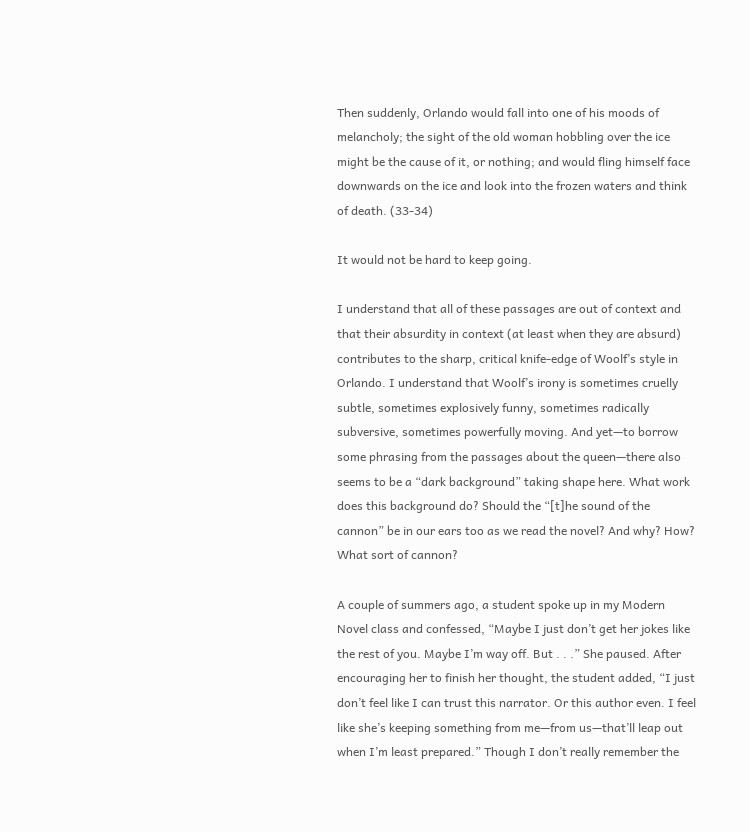Then suddenly, Orlando would fall into one of his moods of melancholy; the sight of the old woman hobbling over the ice might be the cause of it, or nothing; and would fling himself face downwards on the ice and look into the frozen waters and think of death. (33-34)

It would not be hard to keep going.

I understand that all of these passages are out of context and that their absurdity in context (at least when they are absurd) contributes to the sharp, critical knife-edge of Woolf’s style in Orlando. I understand that Woolf’s irony is sometimes cruelly subtle, sometimes explosively funny, sometimes radically subversive, sometimes powerfully moving. And yet—to borrow some phrasing from the passages about the queen—there also seems to be a “dark background” taking shape here. What work does this background do? Should the “[t]he sound of the cannon” be in our ears too as we read the novel? And why? How? What sort of cannon?

A couple of summers ago, a student spoke up in my Modern Novel class and confessed, “Maybe I just don’t get her jokes like the rest of you. Maybe I’m way off. But . . .” She paused. After encouraging her to finish her thought, the student added, “I just don’t feel like I can trust this narrator. Or this author even. I feel like she’s keeping something from me—from us—that’ll leap out when I’m least prepared.” Though I don’t really remember the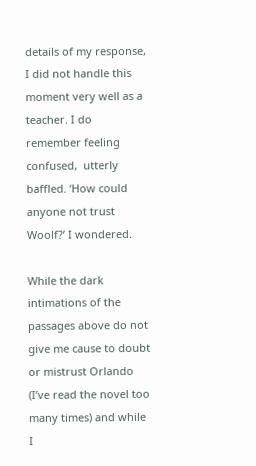details of my response, I did not handle this moment very well as a teacher. I do remember feeling confused,  utterly baffled. ‘How could anyone not trust Woolf?’ I wondered.

While the dark intimations of the passages above do not give me cause to doubt or mistrust Orlando (I’ve read the novel too many times) and while I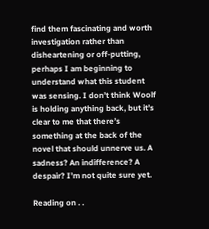find them fascinating and worth investigation rather than disheartening or off-putting, perhaps I am beginning to understand what this student was sensing. I don’t think Woolf is holding anything back, but it’s clear to me that there’s something at the back of the novel that should unnerve us. A sadness? An indifference? A despair? I’m not quite sure yet.

Reading on . .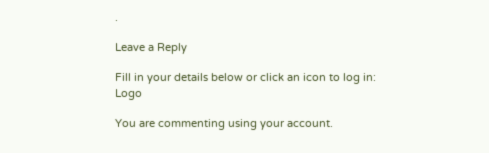.

Leave a Reply

Fill in your details below or click an icon to log in: Logo

You are commenting using your account.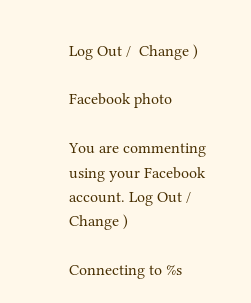Log Out /  Change )

Facebook photo

You are commenting using your Facebook account. Log Out /  Change )

Connecting to %s